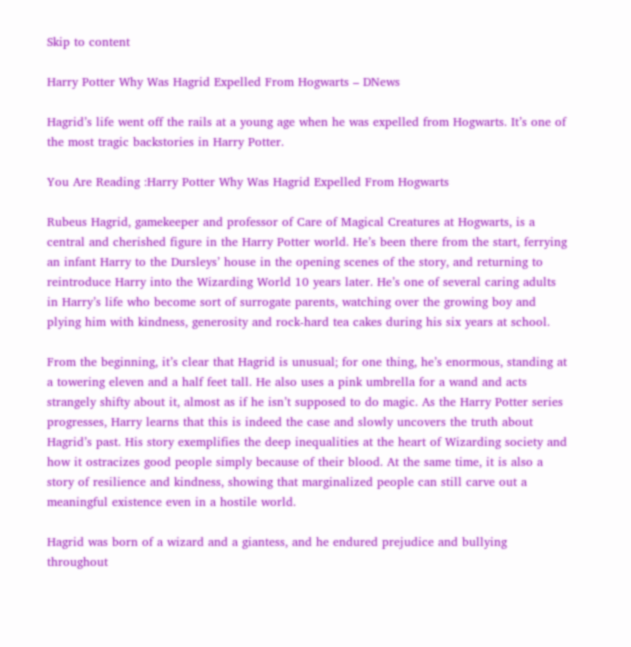Skip to content

Harry Potter Why Was Hagrid Expelled From Hogwarts – DNews

Hagrid’s life went off the rails at a young age when he was expelled from Hogwarts. It’s one of the most tragic backstories in Harry Potter.

You Are Reading :Harry Potter Why Was Hagrid Expelled From Hogwarts

Rubeus Hagrid, gamekeeper and professor of Care of Magical Creatures at Hogwarts, is a central and cherished figure in the Harry Potter world. He’s been there from the start, ferrying an infant Harry to the Dursleys’ house in the opening scenes of the story, and returning to reintroduce Harry into the Wizarding World 10 years later. He’s one of several caring adults in Harry’s life who become sort of surrogate parents, watching over the growing boy and plying him with kindness, generosity and rock-hard tea cakes during his six years at school.

From the beginning, it’s clear that Hagrid is unusual; for one thing, he’s enormous, standing at a towering eleven and a half feet tall. He also uses a pink umbrella for a wand and acts strangely shifty about it, almost as if he isn’t supposed to do magic. As the Harry Potter series progresses, Harry learns that this is indeed the case and slowly uncovers the truth about Hagrid’s past. His story exemplifies the deep inequalities at the heart of Wizarding society and how it ostracizes good people simply because of their blood. At the same time, it is also a story of resilience and kindness, showing that marginalized people can still carve out a meaningful existence even in a hostile world.

Hagrid was born of a wizard and a giantess, and he endured prejudice and bullying throughout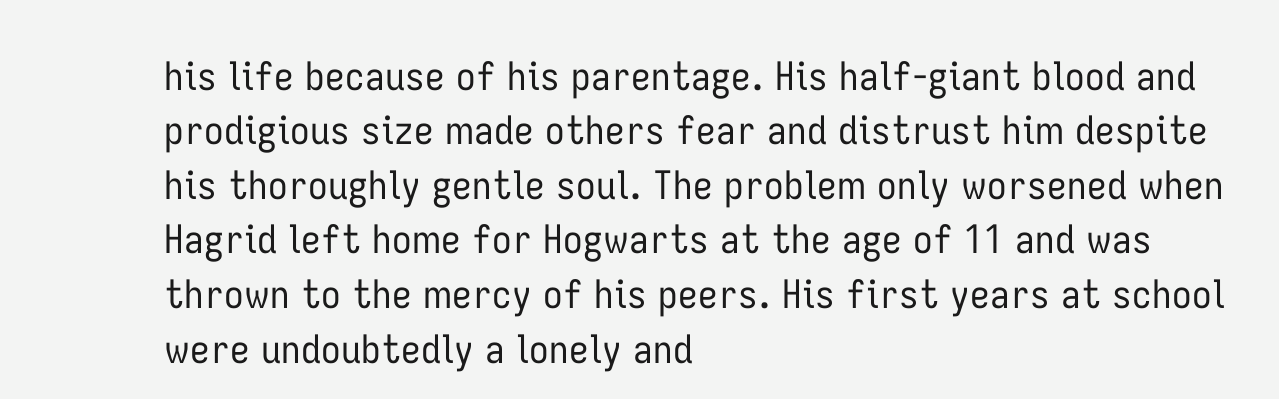his life because of his parentage. His half-giant blood and prodigious size made others fear and distrust him despite his thoroughly gentle soul. The problem only worsened when Hagrid left home for Hogwarts at the age of 11 and was thrown to the mercy of his peers. His first years at school were undoubtedly a lonely and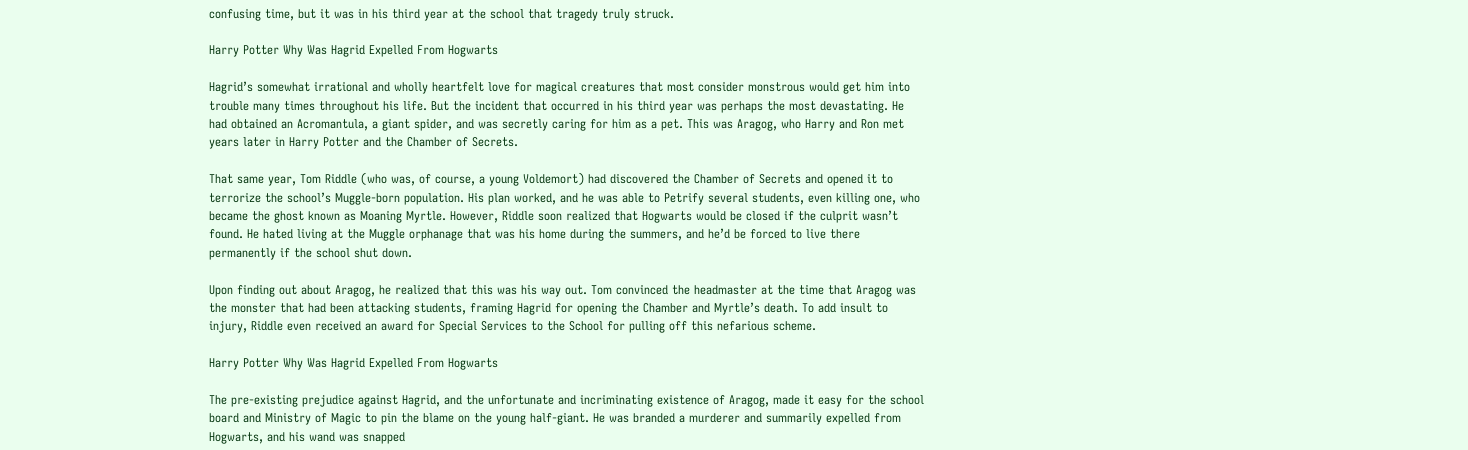confusing time, but it was in his third year at the school that tragedy truly struck.

Harry Potter Why Was Hagrid Expelled From Hogwarts

Hagrid’s somewhat irrational and wholly heartfelt love for magical creatures that most consider monstrous would get him into trouble many times throughout his life. But the incident that occurred in his third year was perhaps the most devastating. He had obtained an Acromantula, a giant spider, and was secretly caring for him as a pet. This was Aragog, who Harry and Ron met years later in Harry Potter and the Chamber of Secrets.

That same year, Tom Riddle (who was, of course, a young Voldemort) had discovered the Chamber of Secrets and opened it to terrorize the school’s Muggle-born population. His plan worked, and he was able to Petrify several students, even killing one, who became the ghost known as Moaning Myrtle. However, Riddle soon realized that Hogwarts would be closed if the culprit wasn’t found. He hated living at the Muggle orphanage that was his home during the summers, and he’d be forced to live there permanently if the school shut down.

Upon finding out about Aragog, he realized that this was his way out. Tom convinced the headmaster at the time that Aragog was the monster that had been attacking students, framing Hagrid for opening the Chamber and Myrtle’s death. To add insult to injury, Riddle even received an award for Special Services to the School for pulling off this nefarious scheme.

Harry Potter Why Was Hagrid Expelled From Hogwarts

The pre-existing prejudice against Hagrid, and the unfortunate and incriminating existence of Aragog, made it easy for the school board and Ministry of Magic to pin the blame on the young half-giant. He was branded a murderer and summarily expelled from Hogwarts, and his wand was snapped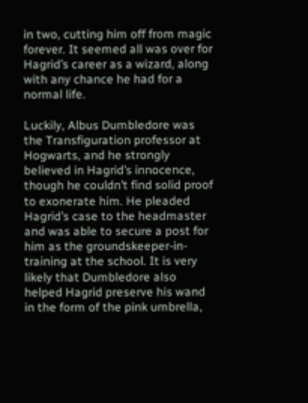in two, cutting him off from magic forever. It seemed all was over for Hagrid’s career as a wizard, along with any chance he had for a normal life.

Luckily, Albus Dumbledore was the Transfiguration professor at Hogwarts, and he strongly believed in Hagrid’s innocence, though he couldn’t find solid proof to exonerate him. He pleaded Hagrid’s case to the headmaster and was able to secure a post for him as the groundskeeper-in-training at the school. It is very likely that Dumbledore also helped Hagrid preserve his wand in the form of the pink umbrella,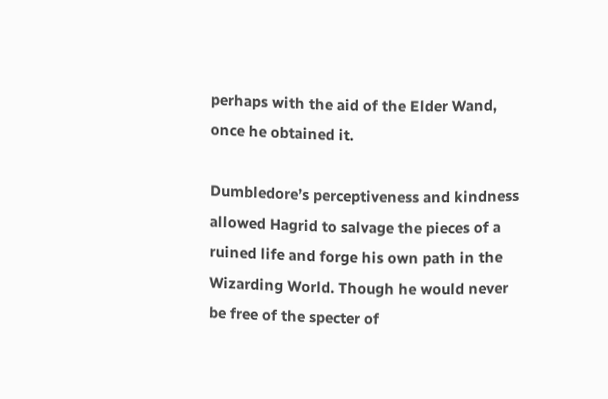perhaps with the aid of the Elder Wand, once he obtained it.

Dumbledore’s perceptiveness and kindness allowed Hagrid to salvage the pieces of a ruined life and forge his own path in the Wizarding World. Though he would never be free of the specter of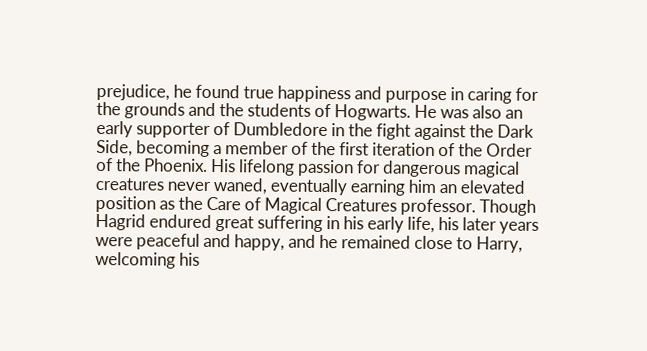prejudice, he found true happiness and purpose in caring for the grounds and the students of Hogwarts. He was also an early supporter of Dumbledore in the fight against the Dark Side, becoming a member of the first iteration of the Order of the Phoenix. His lifelong passion for dangerous magical creatures never waned, eventually earning him an elevated position as the Care of Magical Creatures professor. Though Hagrid endured great suffering in his early life, his later years were peaceful and happy, and he remained close to Harry, welcoming his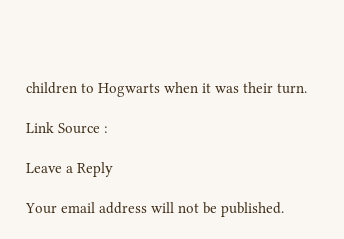children to Hogwarts when it was their turn.

Link Source :

Leave a Reply

Your email address will not be published.